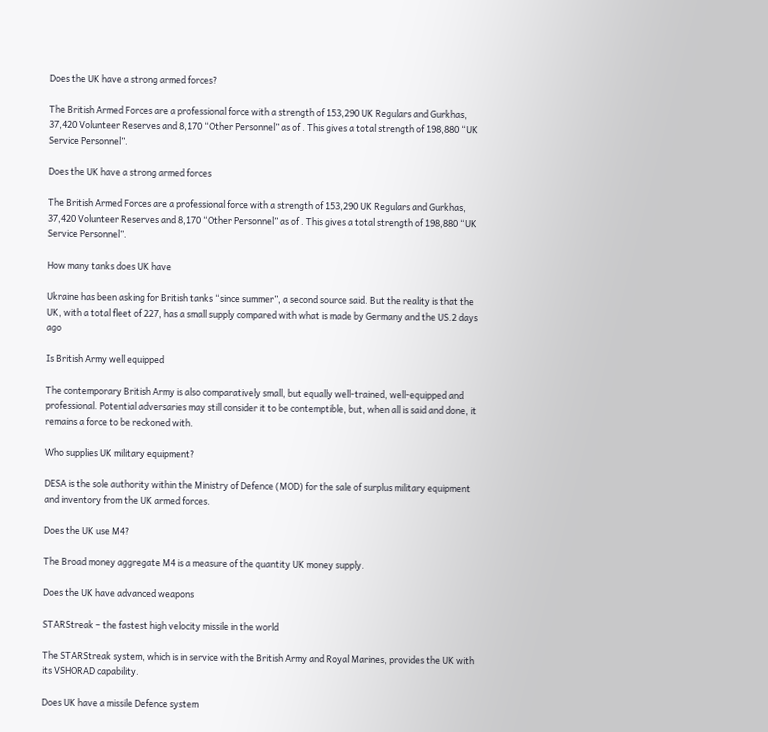Does the UK have a strong armed forces?

The British Armed Forces are a professional force with a strength of 153,290 UK Regulars and Gurkhas, 37,420 Volunteer Reserves and 8,170 “Other Personnel” as of . This gives a total strength of 198,880 “UK Service Personnel”.

Does the UK have a strong armed forces

The British Armed Forces are a professional force with a strength of 153,290 UK Regulars and Gurkhas, 37,420 Volunteer Reserves and 8,170 “Other Personnel” as of . This gives a total strength of 198,880 “UK Service Personnel”.

How many tanks does UK have

Ukraine has been asking for British tanks “since summer”, a second source said. But the reality is that the UK, with a total fleet of 227, has a small supply compared with what is made by Germany and the US.2 days ago

Is British Army well equipped

The contemporary British Army is also comparatively small, but equally well-trained, well-equipped and professional. Potential adversaries may still consider it to be contemptible, but, when all is said and done, it remains a force to be reckoned with.

Who supplies UK military equipment?

DESA is the sole authority within the Ministry of Defence (MOD) for the sale of surplus military equipment and inventory from the UK armed forces.

Does the UK use M4?

The Broad money aggregate M4 is a measure of the quantity UK money supply.

Does the UK have advanced weapons

STARStreak – the fastest high velocity missile in the world

The STARStreak system, which is in service with the British Army and Royal Marines, provides the UK with its VSHORAD capability.

Does UK have a missile Defence system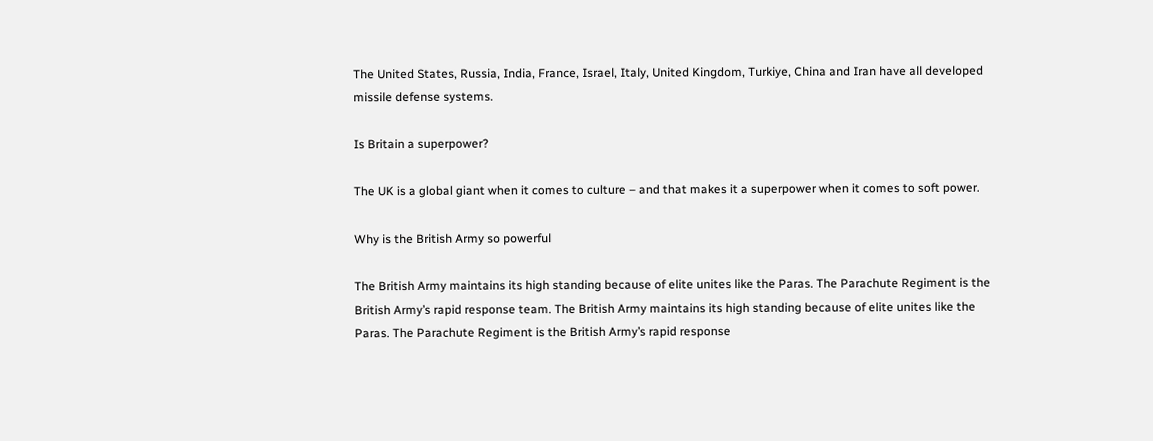The United States, Russia, India, France, Israel, Italy, United Kingdom, Turkiye, China and Iran have all developed missile defense systems.

Is Britain a superpower?

The UK is a global giant when it comes to culture – and that makes it a superpower when it comes to soft power.

Why is the British Army so powerful

The British Army maintains its high standing because of elite unites like the Paras. The Parachute Regiment is the British Army’s rapid response team. The British Army maintains its high standing because of elite unites like the Paras. The Parachute Regiment is the British Army’s rapid response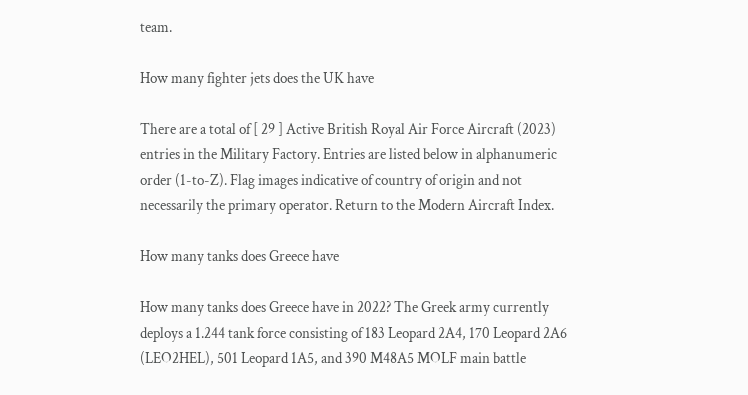team.

How many fighter jets does the UK have

There are a total of [ 29 ] Active British Royal Air Force Aircraft (2023) entries in the Military Factory. Entries are listed below in alphanumeric order (1-to-Z). Flag images indicative of country of origin and not necessarily the primary operator. Return to the Modern Aircraft Index.

How many tanks does Greece have

How many tanks does Greece have in 2022? The Greek army currently deploys a 1.244 tank force consisting of 183 Leopard 2A4, 170 Leopard 2A6 (LEO2HEL), 501 Leopard 1A5, and 390 M48A5 MOLF main battle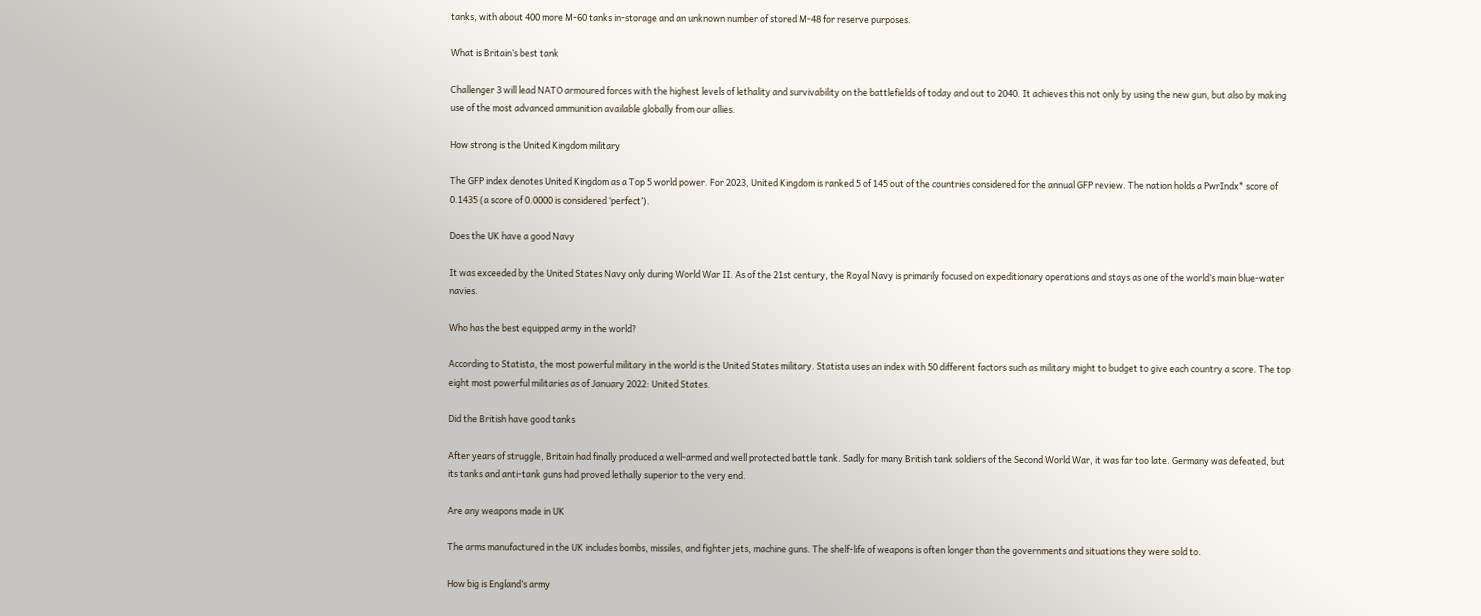tanks, with about 400 more M-60 tanks in-storage and an unknown number of stored M-48 for reserve purposes.

What is Britain’s best tank

Challenger 3 will lead NATO armoured forces with the highest levels of lethality and survivability on the battlefields of today and out to 2040. It achieves this not only by using the new gun, but also by making use of the most advanced ammunition available globally from our allies.

How strong is the United Kingdom military

The GFP index denotes United Kingdom as a Top 5 world power. For 2023, United Kingdom is ranked 5 of 145 out of the countries considered for the annual GFP review. The nation holds a PwrIndx* score of 0.1435 (a score of 0.0000 is considered ‘perfect’).

Does the UK have a good Navy

It was exceeded by the United States Navy only during World War II. As of the 21st century, the Royal Navy is primarily focused on expeditionary operations and stays as one of the world’s main blue-water navies.

Who has the best equipped army in the world?

According to Statista, the most powerful military in the world is the United States military. Statista uses an index with 50 different factors such as military might to budget to give each country a score. The top eight most powerful militaries as of January 2022: United States.

Did the British have good tanks

After years of struggle, Britain had finally produced a well-armed and well protected battle tank. Sadly for many British tank soldiers of the Second World War, it was far too late. Germany was defeated, but its tanks and anti-tank guns had proved lethally superior to the very end.

Are any weapons made in UK

The arms manufactured in the UK includes bombs, missiles, and fighter jets, machine guns. The shelf-life of weapons is often longer than the governments and situations they were sold to.

How big is England’s army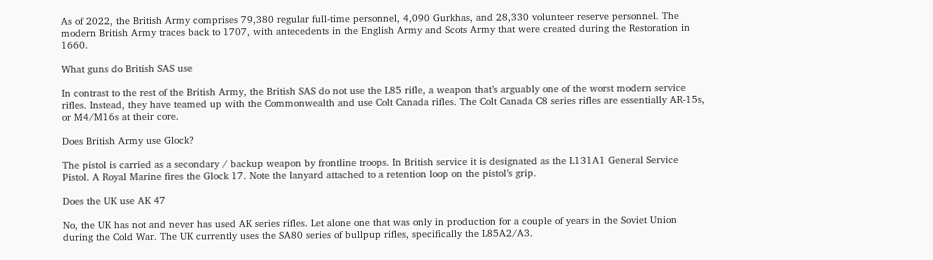As of 2022, the British Army comprises 79,380 regular full-time personnel, 4,090 Gurkhas, and 28,330 volunteer reserve personnel. The modern British Army traces back to 1707, with antecedents in the English Army and Scots Army that were created during the Restoration in 1660.

What guns do British SAS use

In contrast to the rest of the British Army, the British SAS do not use the L85 rifle, a weapon that’s arguably one of the worst modern service rifles. Instead, they have teamed up with the Commonwealth and use Colt Canada rifles. The Colt Canada C8 series rifles are essentially AR-15s, or M4/M16s at their core.

Does British Army use Glock?

The pistol is carried as a secondary / backup weapon by frontline troops. In British service it is designated as the L131A1 General Service Pistol. A Royal Marine fires the Glock 17. Note the lanyard attached to a retention loop on the pistol’s grip.

Does the UK use AK 47

No, the UK has not and never has used AK series rifles. Let alone one that was only in production for a couple of years in the Soviet Union during the Cold War. The UK currently uses the SA80 series of bullpup rifles, specifically the L85A2/A3.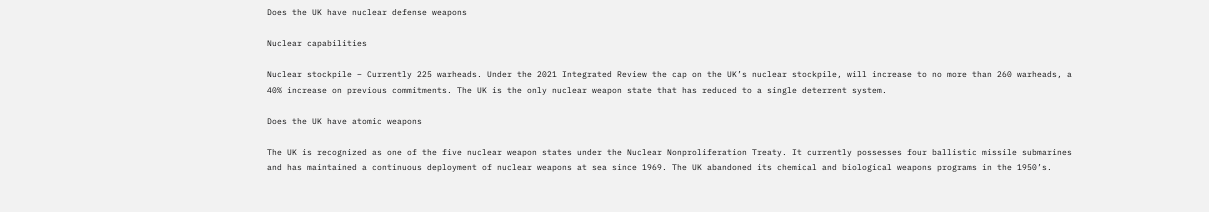Does the UK have nuclear defense weapons

Nuclear capabilities

Nuclear stockpile – Currently 225 warheads. Under the 2021 Integrated Review the cap on the UK’s nuclear stockpile, will increase to no more than 260 warheads, a 40% increase on previous commitments. The UK is the only nuclear weapon state that has reduced to a single deterrent system.

Does the UK have atomic weapons

The UK is recognized as one of the five nuclear weapon states under the Nuclear Nonproliferation Treaty. It currently possesses four ballistic missile submarines and has maintained a continuous deployment of nuclear weapons at sea since 1969. The UK abandoned its chemical and biological weapons programs in the 1950’s.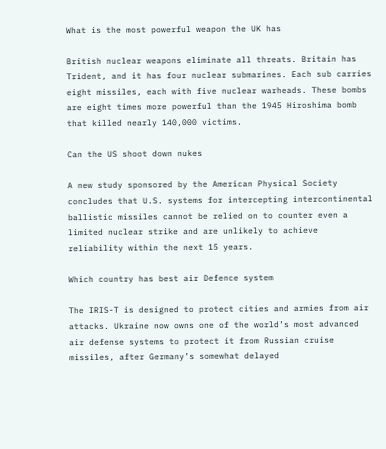What is the most powerful weapon the UK has

British nuclear weapons eliminate all threats. Britain has Trident, and it has four nuclear submarines. Each sub carries eight missiles, each with five nuclear warheads. These bombs are eight times more powerful than the 1945 Hiroshima bomb that killed nearly 140,000 victims.

Can the US shoot down nukes

A new study sponsored by the American Physical Society concludes that U.S. systems for intercepting intercontinental ballistic missiles cannot be relied on to counter even a limited nuclear strike and are unlikely to achieve reliability within the next 15 years.

Which country has best air Defence system

The IRIS-T is designed to protect cities and armies from air attacks. Ukraine now owns one of the world’s most advanced air defense systems to protect it from Russian cruise missiles, after Germany’s somewhat delayed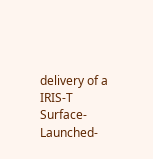delivery of a IRIS-T Surface-Launched-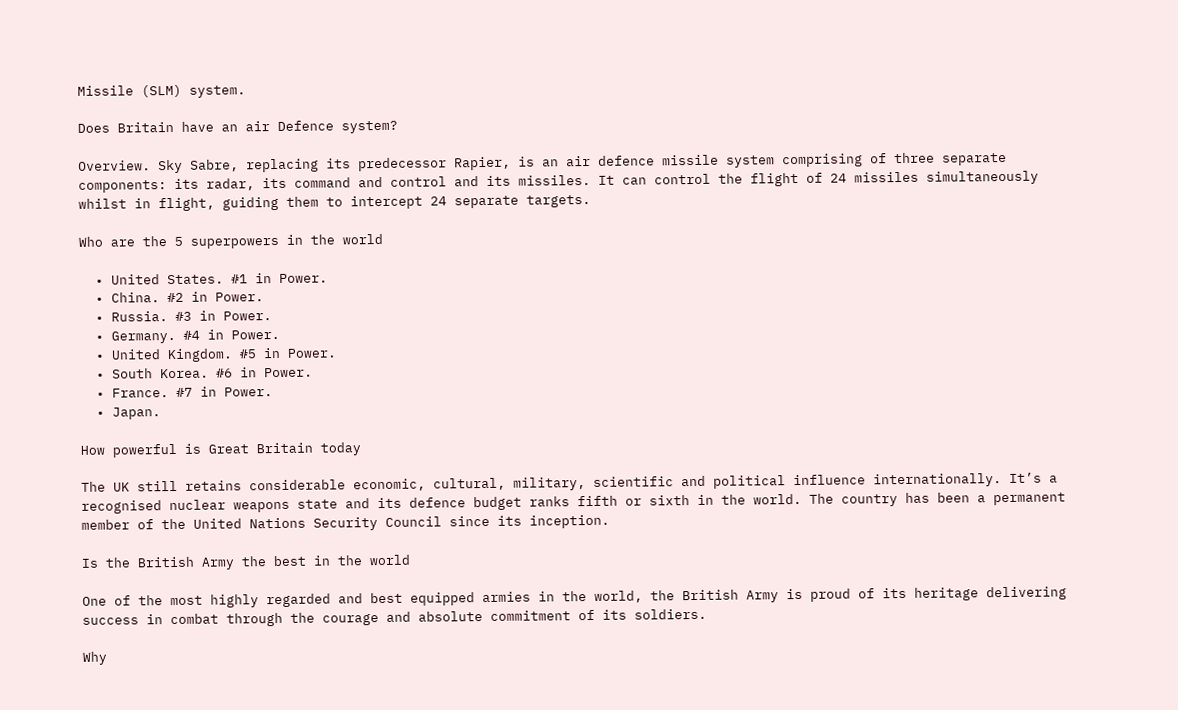Missile (SLM) system.

Does Britain have an air Defence system?

Overview. Sky Sabre, replacing its predecessor Rapier, is an air defence missile system comprising of three separate components: its radar, its command and control and its missiles. It can control the flight of 24 missiles simultaneously whilst in flight, guiding them to intercept 24 separate targets.

Who are the 5 superpowers in the world

  • United States. #1 in Power.
  • China. #2 in Power.
  • Russia. #3 in Power.
  • Germany. #4 in Power.
  • United Kingdom. #5 in Power.
  • South Korea. #6 in Power.
  • France. #7 in Power.
  • Japan.

How powerful is Great Britain today

The UK still retains considerable economic, cultural, military, scientific and political influence internationally. It’s a recognised nuclear weapons state and its defence budget ranks fifth or sixth in the world. The country has been a permanent member of the United Nations Security Council since its inception.

Is the British Army the best in the world

One of the most highly regarded and best equipped armies in the world, the British Army is proud of its heritage delivering success in combat through the courage and absolute commitment of its soldiers.

Why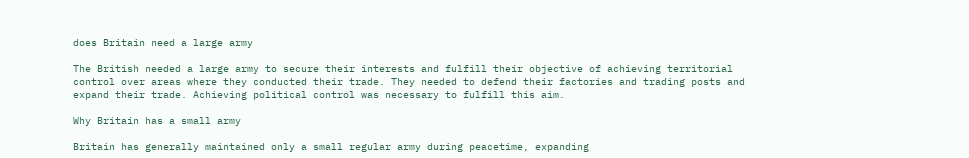does Britain need a large army

The British needed a large army to secure their interests and fulfill their objective of achieving territorial control over areas where they conducted their trade. They needed to defend their factories and trading posts and expand their trade. Achieving political control was necessary to fulfill this aim.

Why Britain has a small army

Britain has generally maintained only a small regular army during peacetime, expanding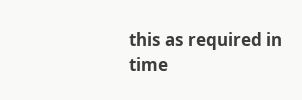this as required in time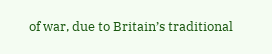of war, due to Britain’s traditional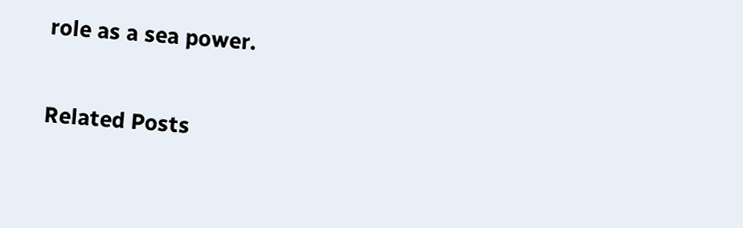role as a sea power.

Related Posts